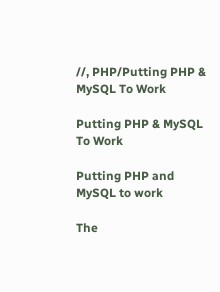//, PHP/Putting PHP & MySQL To Work

Putting PHP & MySQL To Work

Putting PHP and MySQL to work

The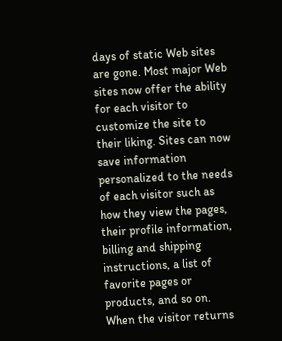days of static Web sites are gone. Most major Web sites now offer the ability for each visitor to customize the site to their liking. Sites can now save information personalized to the needs of each visitor such as how they view the pages, their profile information, billing and shipping instructions, a list of favorite pages or products, and so on. When the visitor returns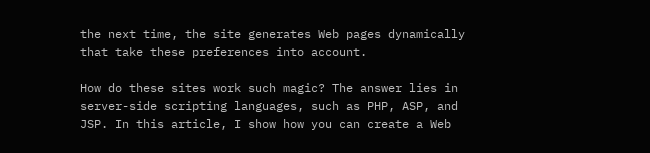the next time, the site generates Web pages dynamically that take these preferences into account.

How do these sites work such magic? The answer lies in server-side scripting languages, such as PHP, ASP, and JSP. In this article, I show how you can create a Web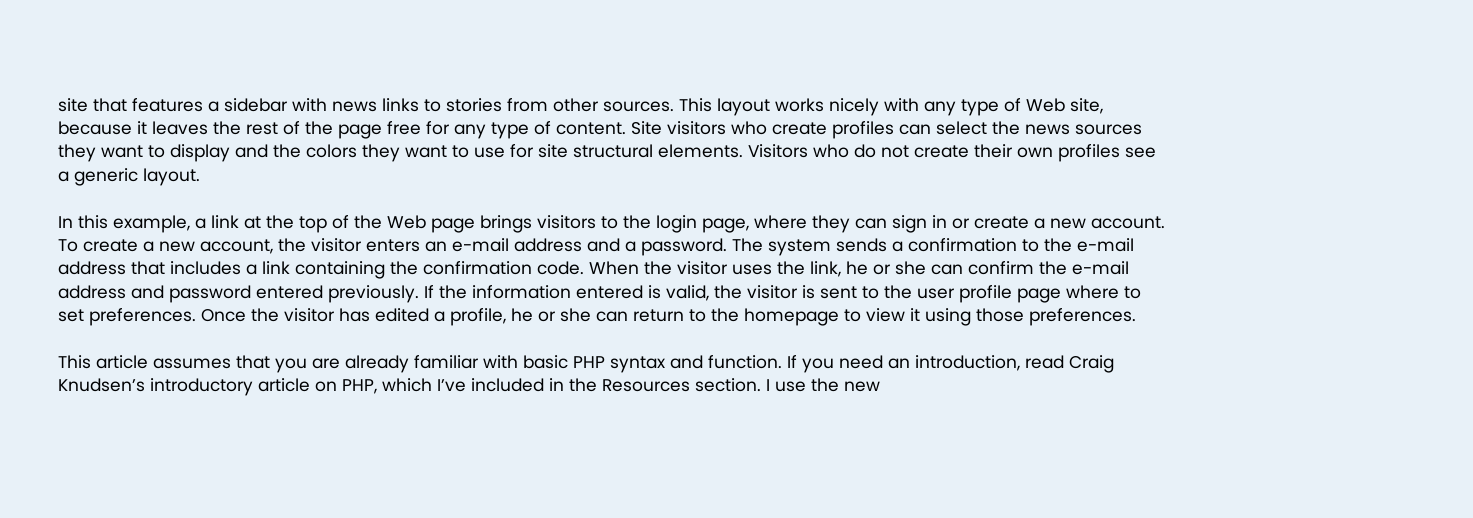site that features a sidebar with news links to stories from other sources. This layout works nicely with any type of Web site, because it leaves the rest of the page free for any type of content. Site visitors who create profiles can select the news sources they want to display and the colors they want to use for site structural elements. Visitors who do not create their own profiles see a generic layout.

In this example, a link at the top of the Web page brings visitors to the login page, where they can sign in or create a new account. To create a new account, the visitor enters an e-mail address and a password. The system sends a confirmation to the e-mail address that includes a link containing the confirmation code. When the visitor uses the link, he or she can confirm the e-mail address and password entered previously. If the information entered is valid, the visitor is sent to the user profile page where to set preferences. Once the visitor has edited a profile, he or she can return to the homepage to view it using those preferences.

This article assumes that you are already familiar with basic PHP syntax and function. If you need an introduction, read Craig Knudsen’s introductory article on PHP, which I’ve included in the Resources section. I use the new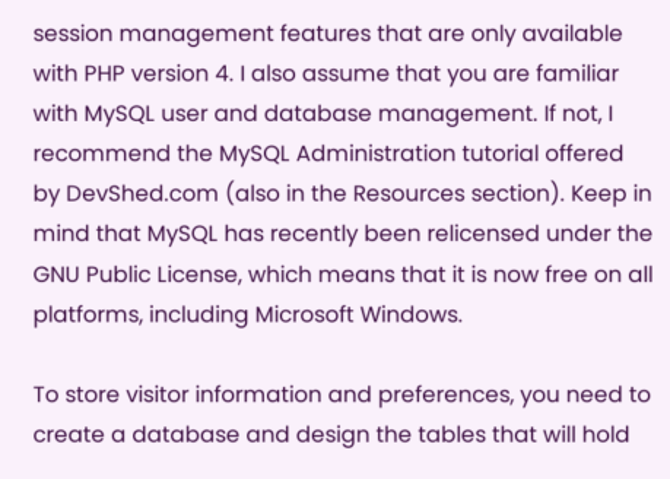session management features that are only available with PHP version 4. I also assume that you are familiar with MySQL user and database management. If not, I recommend the MySQL Administration tutorial offered by DevShed.com (also in the Resources section). Keep in mind that MySQL has recently been relicensed under the GNU Public License, which means that it is now free on all platforms, including Microsoft Windows.

To store visitor information and preferences, you need to create a database and design the tables that will hold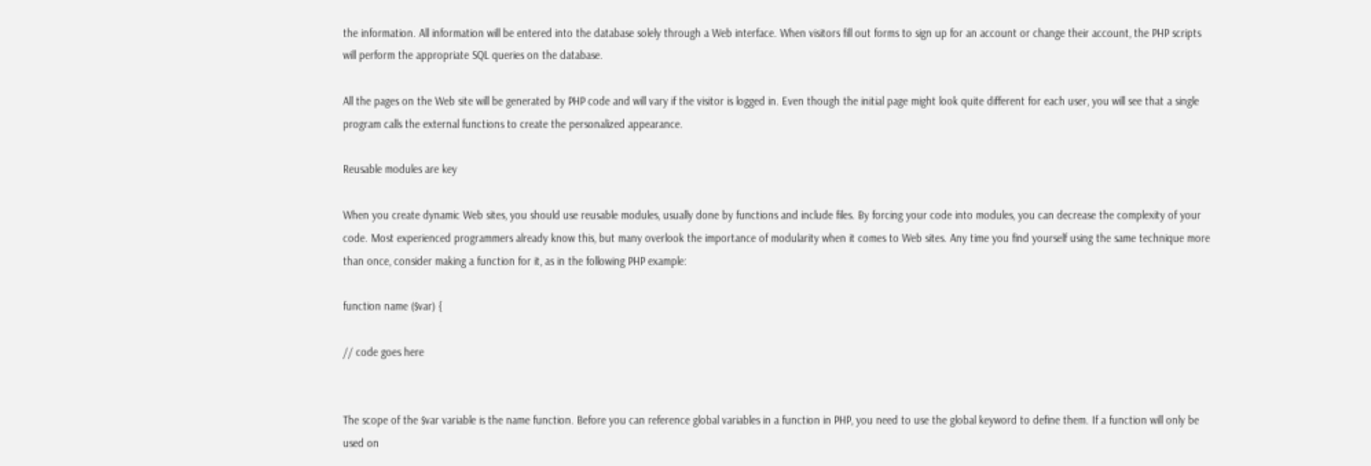the information. All information will be entered into the database solely through a Web interface. When visitors fill out forms to sign up for an account or change their account, the PHP scripts will perform the appropriate SQL queries on the database.

All the pages on the Web site will be generated by PHP code and will vary if the visitor is logged in. Even though the initial page might look quite different for each user, you will see that a single program calls the external functions to create the personalized appearance.

Reusable modules are key

When you create dynamic Web sites, you should use reusable modules, usually done by functions and include files. By forcing your code into modules, you can decrease the complexity of your code. Most experienced programmers already know this, but many overlook the importance of modularity when it comes to Web sites. Any time you find yourself using the same technique more than once, consider making a function for it, as in the following PHP example:

function name ($var) {

// code goes here


The scope of the $var variable is the name function. Before you can reference global variables in a function in PHP, you need to use the global keyword to define them. If a function will only be used on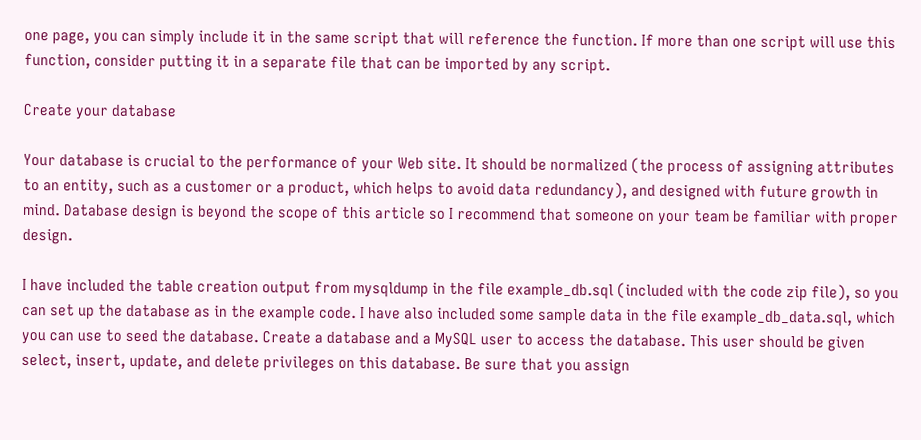one page, you can simply include it in the same script that will reference the function. If more than one script will use this function, consider putting it in a separate file that can be imported by any script.

Create your database

Your database is crucial to the performance of your Web site. It should be normalized (the process of assigning attributes to an entity, such as a customer or a product, which helps to avoid data redundancy), and designed with future growth in mind. Database design is beyond the scope of this article so I recommend that someone on your team be familiar with proper design.

I have included the table creation output from mysqldump in the file example_db.sql (included with the code zip file), so you can set up the database as in the example code. I have also included some sample data in the file example_db_data.sql, which you can use to seed the database. Create a database and a MySQL user to access the database. This user should be given select, insert, update, and delete privileges on this database. Be sure that you assign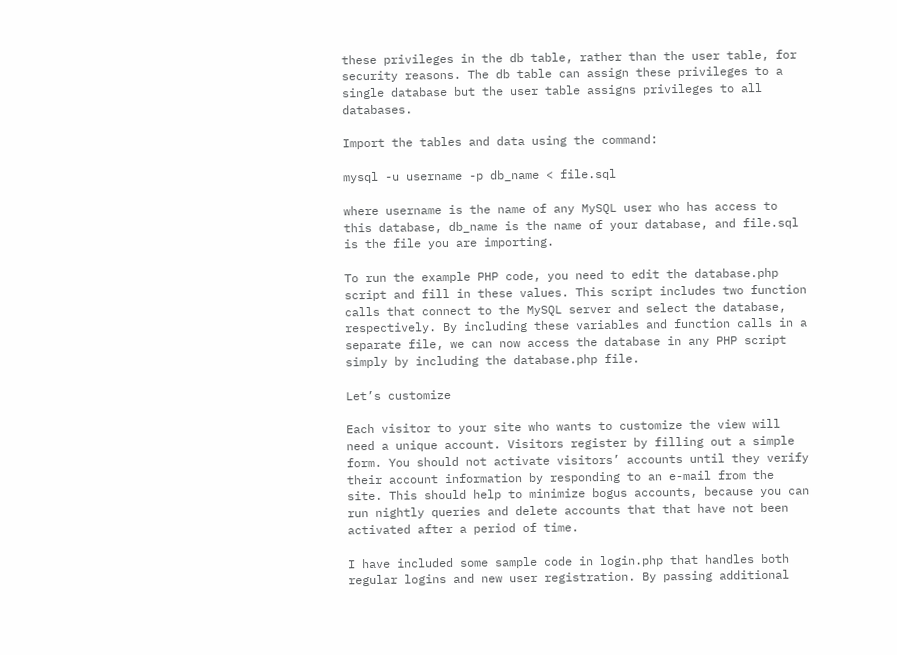these privileges in the db table, rather than the user table, for security reasons. The db table can assign these privileges to a single database but the user table assigns privileges to all databases.

Import the tables and data using the command:

mysql -u username -p db_name < file.sql

where username is the name of any MySQL user who has access to this database, db_name is the name of your database, and file.sql is the file you are importing.

To run the example PHP code, you need to edit the database.php script and fill in these values. This script includes two function calls that connect to the MySQL server and select the database, respectively. By including these variables and function calls in a separate file, we can now access the database in any PHP script simply by including the database.php file.

Let’s customize

Each visitor to your site who wants to customize the view will need a unique account. Visitors register by filling out a simple form. You should not activate visitors’ accounts until they verify their account information by responding to an e-mail from the site. This should help to minimize bogus accounts, because you can run nightly queries and delete accounts that that have not been activated after a period of time.

I have included some sample code in login.php that handles both regular logins and new user registration. By passing additional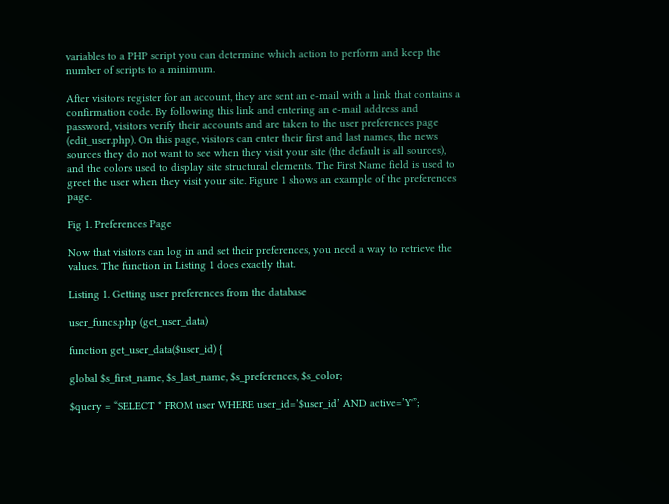variables to a PHP script you can determine which action to perform and keep the number of scripts to a minimum.

After visitors register for an account, they are sent an e-mail with a link that contains a confirmation code. By following this link and entering an e-mail address and password, visitors verify their accounts and are taken to the user preferences page (edit_user.php). On this page, visitors can enter their first and last names, the news sources they do not want to see when they visit your site (the default is all sources), and the colors used to display site structural elements. The First Name field is used to greet the user when they visit your site. Figure 1 shows an example of the preferences page.

Fig 1. Preferences Page

Now that visitors can log in and set their preferences, you need a way to retrieve the values. The function in Listing 1 does exactly that.

Listing 1. Getting user preferences from the database

user_funcs.php (get_user_data)

function get_user_data($user_id) {

global $s_first_name, $s_last_name, $s_preferences, $s_color;

$query = “SELECT * FROM user WHERE user_id=’$user_id’ AND active=’Y'”;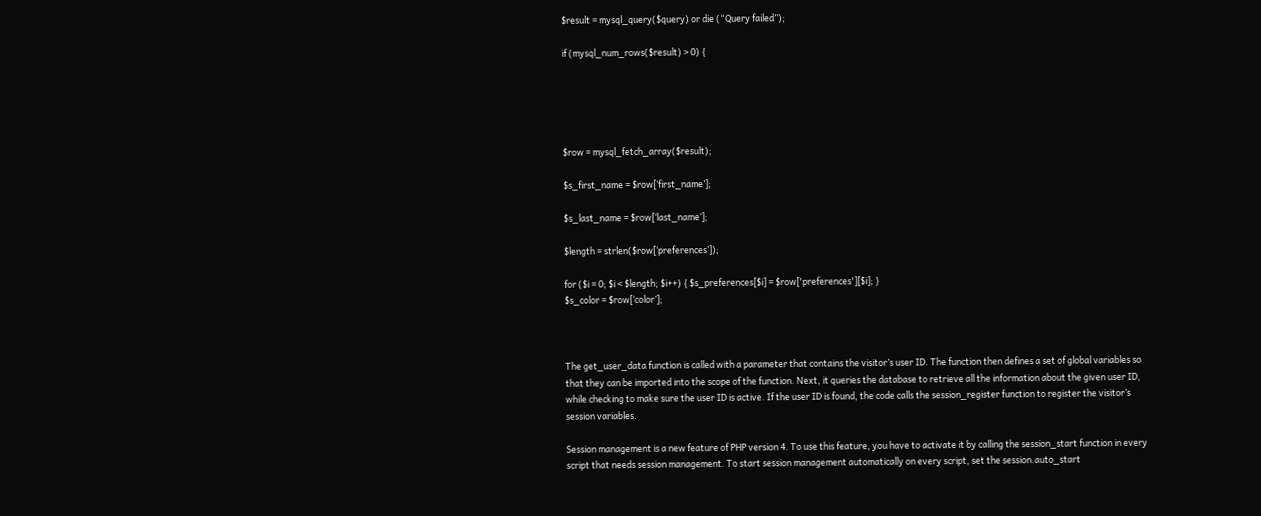$result = mysql_query($query) or die (“Query failed”);

if (mysql_num_rows($result) > 0) {





$row = mysql_fetch_array($result);

$s_first_name = $row[‘first_name’];

$s_last_name = $row[‘last_name’];

$length = strlen($row[‘preferences’]);

for ($i = 0; $i < $length; $i++) { $s_preferences[$i] = $row['preferences'][$i]; }
$s_color = $row[‘color’];



The get_user_data function is called with a parameter that contains the visitor’s user ID. The function then defines a set of global variables so that they can be imported into the scope of the function. Next, it queries the database to retrieve all the information about the given user ID, while checking to make sure the user ID is active. If the user ID is found, the code calls the session_register function to register the visitor’s session variables.

Session management is a new feature of PHP version 4. To use this feature, you have to activate it by calling the session_start function in every script that needs session management. To start session management automatically on every script, set the session.auto_start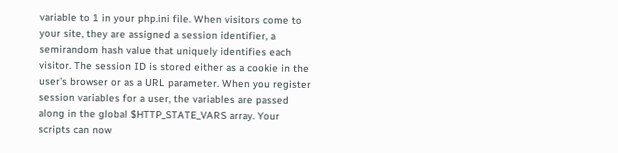variable to 1 in your php.ini file. When visitors come to your site, they are assigned a session identifier, a semirandom hash value that uniquely identifies each visitor. The session ID is stored either as a cookie in the user’s browser or as a URL parameter. When you register session variables for a user, the variables are passed along in the global $HTTP_STATE_VARS array. Your scripts can now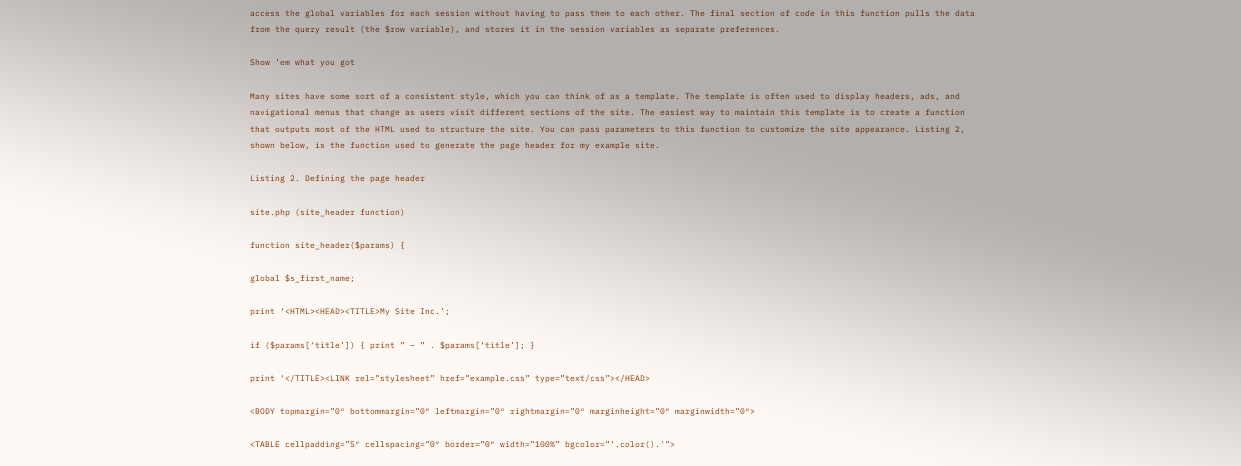access the global variables for each session without having to pass them to each other. The final section of code in this function pulls the data from the query result (the $row variable), and stores it in the session variables as separate preferences.

Show ’em what you got

Many sites have some sort of a consistent style, which you can think of as a template. The template is often used to display headers, ads, and navigational menus that change as users visit different sections of the site. The easiest way to maintain this template is to create a function that outputs most of the HTML used to structure the site. You can pass parameters to this function to customize the site appearance. Listing 2, shown below, is the function used to generate the page header for my example site.

Listing 2. Defining the page header

site.php (site_header function)

function site_header($params) {

global $s_first_name;

print ‘<HTML><HEAD><TITLE>My Site Inc.’;

if ($params[‘title’]) { print ” – ” . $params[‘title’]; }

print ‘</TITLE><LINK rel=”stylesheet” href=”example.css” type=”text/css”></HEAD>

<BODY topmargin=”0″ bottommargin=”0″ leftmargin=”0″ rightmargin=”0″ marginheight=”0″ marginwidth=”0″>

<TABLE cellpadding=”5″ cellspacing=”0″ border=”0″ width=”100%” bgcolor=”‘.color().'”>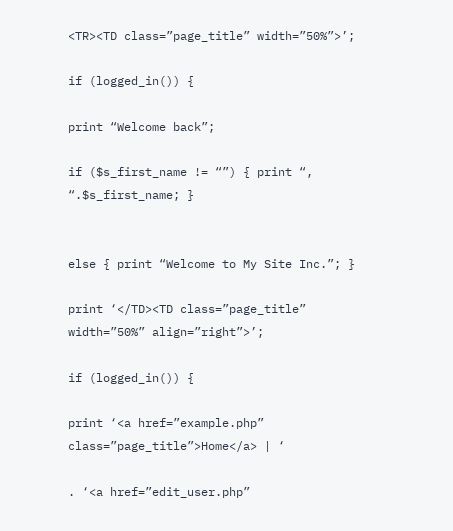<TR><TD class=”page_title” width=”50%”>’;

if (logged_in()) {

print “Welcome back”;

if ($s_first_name != “”) { print “, “.$s_first_name; }


else { print “Welcome to My Site Inc.”; }

print ‘</TD><TD class=”page_title” width=”50%” align=”right”>’;

if (logged_in()) {

print ‘<a href=”example.php” class=”page_title”>Home</a> | ‘

. ‘<a href=”edit_user.php”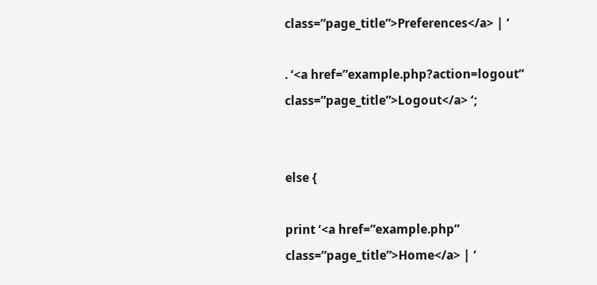class=”page_title”>Preferences</a> | ‘

. ‘<a href=”example.php?action=logout” class=”page_title”>Logout</a> ‘;


else {

print ‘<a href=”example.php” class=”page_title”>Home</a> | ‘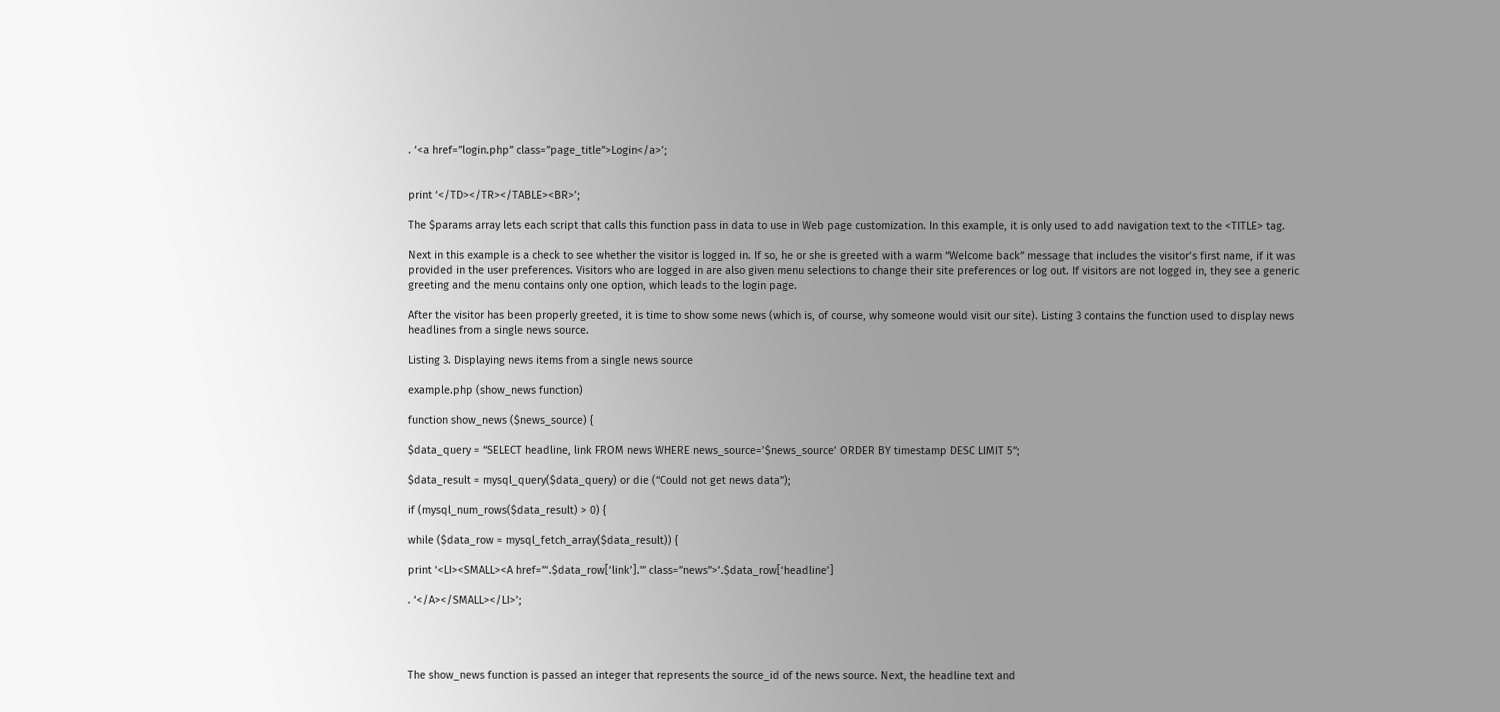. ‘<a href=”login.php” class=”page_title”>Login</a>’;


print ‘</TD></TR></TABLE><BR>’;

The $params array lets each script that calls this function pass in data to use in Web page customization. In this example, it is only used to add navigation text to the <TITLE> tag.

Next in this example is a check to see whether the visitor is logged in. If so, he or she is greeted with a warm “Welcome back” message that includes the visitor’s first name, if it was provided in the user preferences. Visitors who are logged in are also given menu selections to change their site preferences or log out. If visitors are not logged in, they see a generic greeting and the menu contains only one option, which leads to the login page.

After the visitor has been properly greeted, it is time to show some news (which is, of course, why someone would visit our site). Listing 3 contains the function used to display news headlines from a single news source.

Listing 3. Displaying news items from a single news source

example.php (show_news function)

function show_news ($news_source) {

$data_query = “SELECT headline, link FROM news WHERE news_source=’$news_source’ ORDER BY timestamp DESC LIMIT 5”;

$data_result = mysql_query($data_query) or die (“Could not get news data”);

if (mysql_num_rows($data_result) > 0) {

while ($data_row = mysql_fetch_array($data_result)) {

print ‘<LI><SMALL><A href=”‘.$data_row[‘link’].'” class=”news”>’.$data_row[‘headline’]

. ‘</A></SMALL></LI>’;




The show_news function is passed an integer that represents the source_id of the news source. Next, the headline text and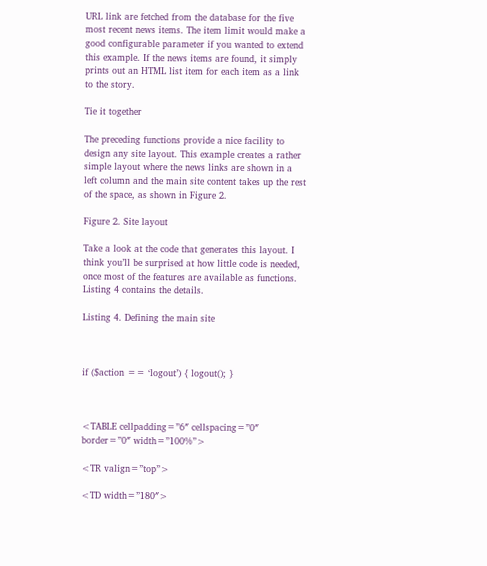URL link are fetched from the database for the five most recent news items. The item limit would make a good configurable parameter if you wanted to extend this example. If the news items are found, it simply prints out an HTML list item for each item as a link to the story.

Tie it together

The preceding functions provide a nice facility to design any site layout. This example creates a rather simple layout where the news links are shown in a left column and the main site content takes up the rest of the space, as shown in Figure 2.

Figure 2. Site layout

Take a look at the code that generates this layout. I think you’ll be surprised at how little code is needed, once most of the features are available as functions. Listing 4 contains the details.

Listing 4. Defining the main site



if ($action == ‘logout’) { logout(); }



<TABLE cellpadding=”6″ cellspacing=”0″ border=”0″ width=”100%”>

<TR valign=”top”>

<TD width=”180″>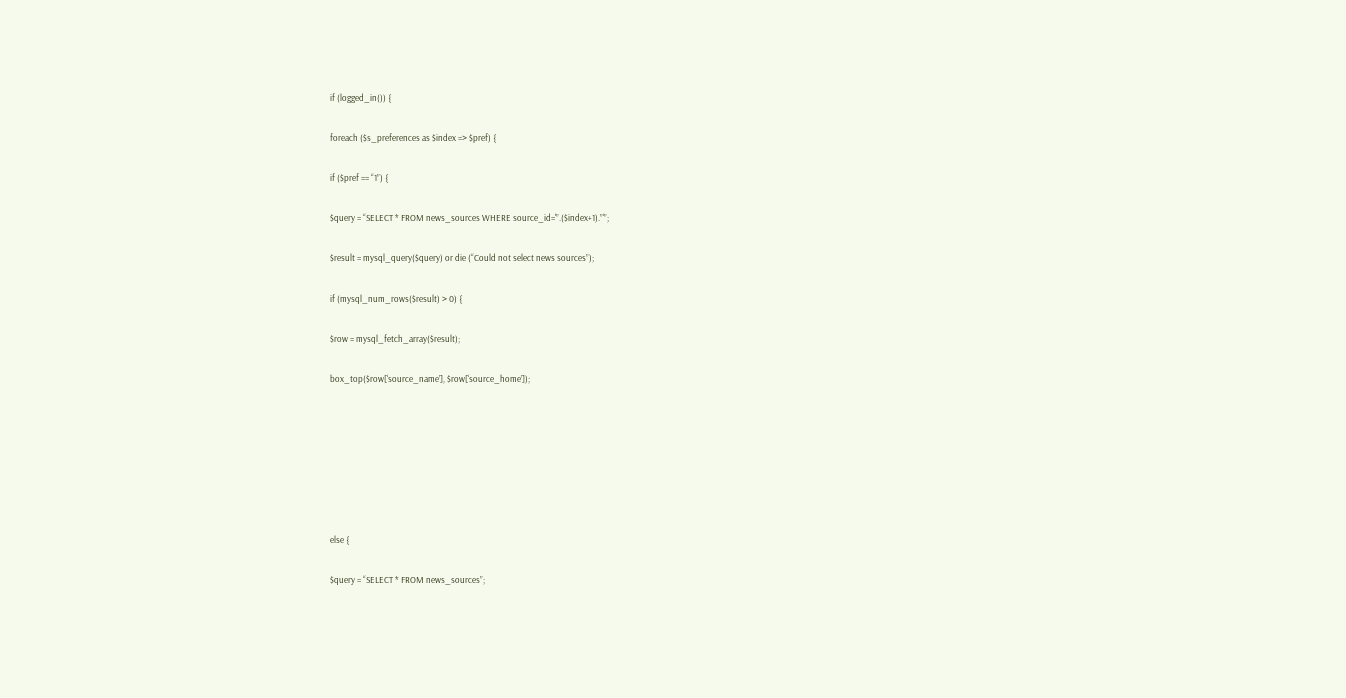if (logged_in()) {

foreach ($s_preferences as $index => $pref) {

if ($pref == “1”) {

$query = “SELECT * FROM news_sources WHERE source_id='”.($index+1).”‘”;

$result = mysql_query($query) or die (“Could not select news sources”);

if (mysql_num_rows($result) > 0) {

$row = mysql_fetch_array($result);

box_top($row[‘source_name’], $row[‘source_home’]);







else {

$query = “SELECT * FROM news_sources”;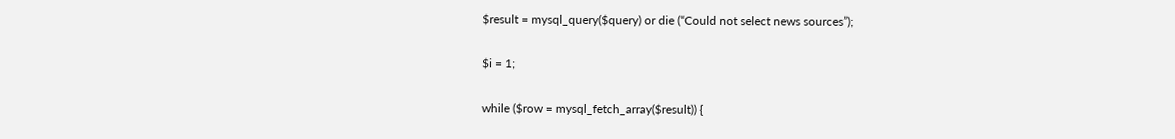$result = mysql_query($query) or die (“Could not select news sources”);

$i = 1;

while ($row = mysql_fetch_array($result)) {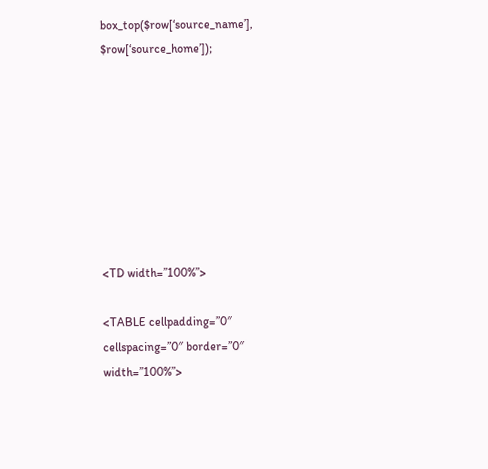box_top($row[‘source_name’], $row[‘source_home’]);








<TD width=”100%”>

<TABLE cellpadding=”0″ cellspacing=”0″ border=”0″ width=”100%”>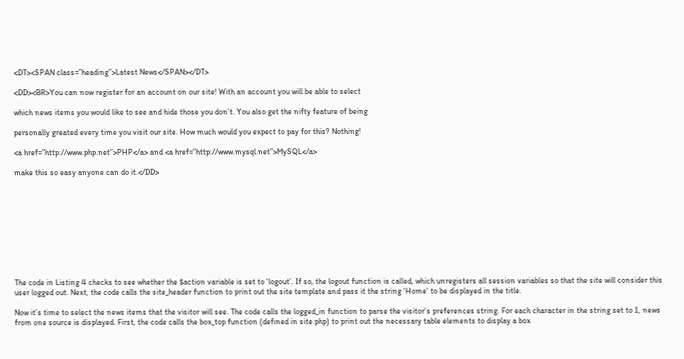<DT><SPAN class=”heading”>Latest News</SPAN></DT>

<DD><BR>You can now register for an account on our site! With an account you will be able to select

which news items you would like to see and hide those you don’t. You also get the nifty feature of being

personally greated every time you visit our site. How much would you expect to pay for this? Nothing!

<a href=”http://www.php.net”>PHP</a> and <a href=”http://www.mysql.net”>MySQL</a>

make this so easy anyone can do it.</DD>










The code in Listing 4 checks to see whether the $action variable is set to ‘logout’. If so, the logout function is called, which unregisters all session variables so that the site will consider this user logged out. Next, the code calls the site_header function to print out the site template and pass it the string ‘Home’ to be displayed in the title.

Now it’s time to select the news items that the visitor will see. The code calls the logged_in function to parse the visitor’s preferences string. For each character in the string set to 1, news from one source is displayed. First, the code calls the box_top function (defined in site.php) to print out the necessary table elements to display a box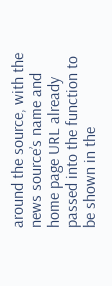around the source, with the news source’s name and home page URL already passed into the function to be shown in the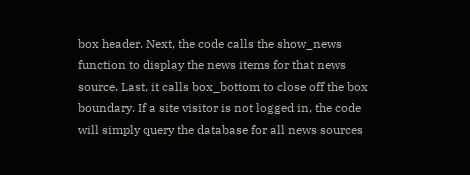box header. Next, the code calls the show_news function to display the news items for that news source. Last, it calls box_bottom to close off the box boundary. If a site visitor is not logged in, the code will simply query the database for all news sources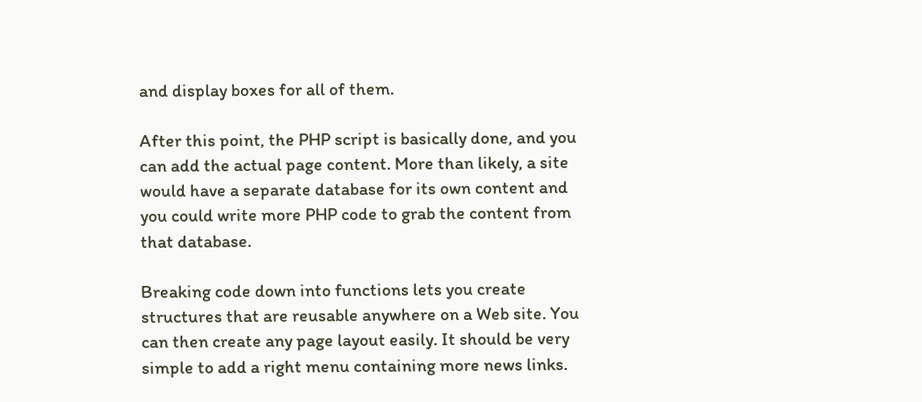and display boxes for all of them.

After this point, the PHP script is basically done, and you can add the actual page content. More than likely, a site would have a separate database for its own content and you could write more PHP code to grab the content from that database.

Breaking code down into functions lets you create structures that are reusable anywhere on a Web site. You can then create any page layout easily. It should be very simple to add a right menu containing more news links.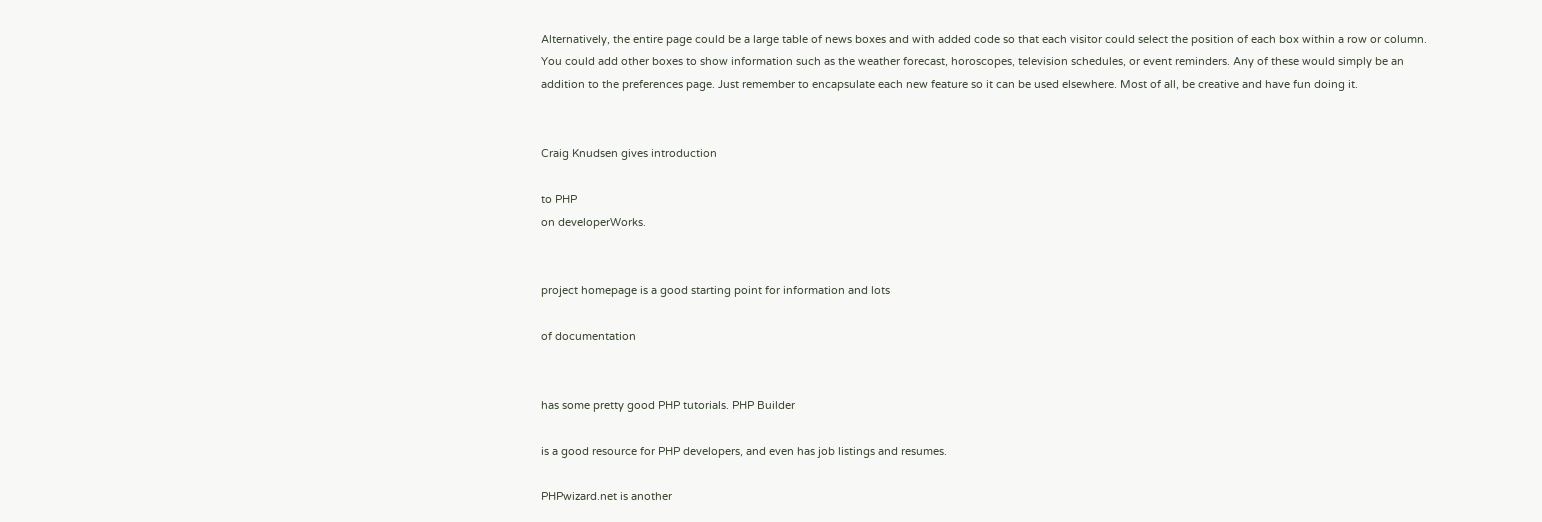Alternatively, the entire page could be a large table of news boxes and with added code so that each visitor could select the position of each box within a row or column. You could add other boxes to show information such as the weather forecast, horoscopes, television schedules, or event reminders. Any of these would simply be an addition to the preferences page. Just remember to encapsulate each new feature so it can be used elsewhere. Most of all, be creative and have fun doing it.


Craig Knudsen gives introduction

to PHP
on developerWorks.


project homepage is a good starting point for information and lots

of documentation


has some pretty good PHP tutorials. PHP Builder

is a good resource for PHP developers, and even has job listings and resumes.

PHPwizard.net is another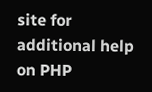site for additional help on PHP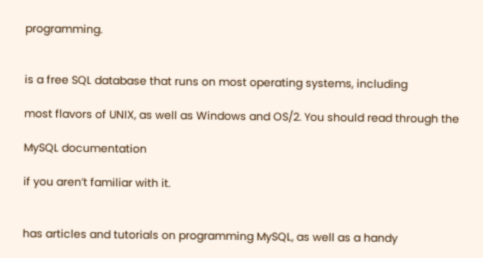programming.


is a free SQL database that runs on most operating systems, including

most flavors of UNIX, as well as Windows and OS/2. You should read through the

MySQL documentation

if you aren’t familiar with it.


has articles and tutorials on programming MySQL, as well as a handy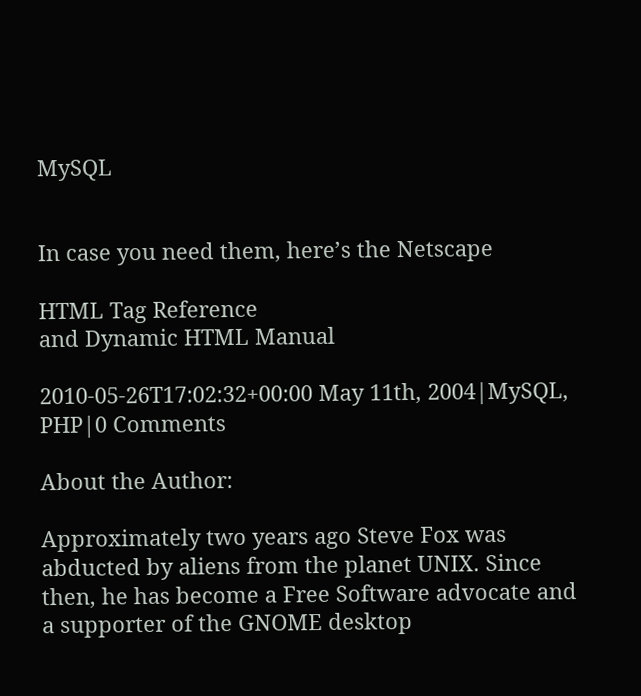MySQL


In case you need them, here’s the Netscape

HTML Tag Reference
and Dynamic HTML Manual

2010-05-26T17:02:32+00:00 May 11th, 2004|MySQL, PHP|0 Comments

About the Author:

Approximately two years ago Steve Fox was abducted by aliens from the planet UNIX. Since then, he has become a Free Software advocate and a supporter of the GNOME desktop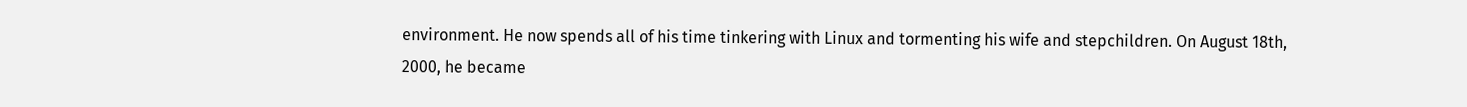environment. He now spends all of his time tinkering with Linux and tormenting his wife and stepchildren. On August 18th, 2000, he became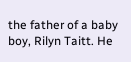the father of a baby boy, Rilyn Taitt. He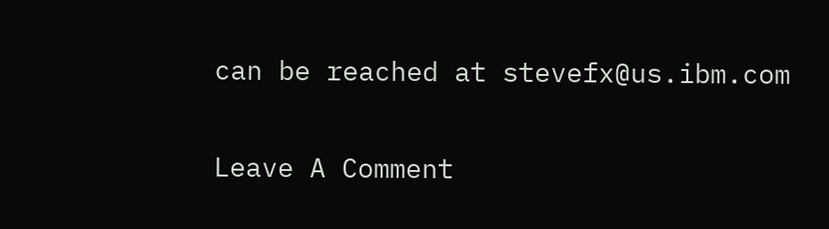can be reached at stevefx@us.ibm.com

Leave A Comment